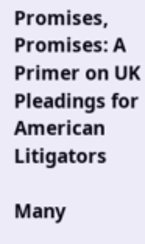Promises, Promises: A Primer on UK Pleadings for American Litigators

Many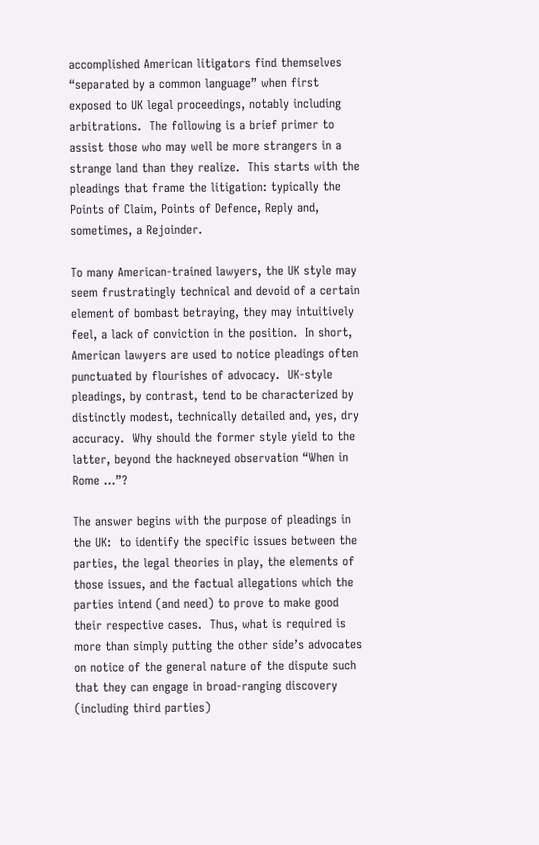accomplished American litigators find themselves “separated by a common language” when first exposed to UK legal proceedings, notably including arbitrations.  The following is a brief primer to assist those who may well be more strangers in a strange land than they realize.  This starts with the pleadings that frame the litigation: typically the Points of Claim, Points of Defence, Reply and, sometimes, a Rejoinder.

To many American-trained lawyers, the UK style may seem frustratingly technical and devoid of a certain element of bombast betraying, they may intuitively feel, a lack of conviction in the position.  In short, American lawyers are used to notice pleadings often punctuated by flourishes of advocacy.  UK-style pleadings, by contrast, tend to be characterized by distinctly modest, technically detailed and, yes, dry accuracy.  Why should the former style yield to the latter, beyond the hackneyed observation “When in Rome …”?

The answer begins with the purpose of pleadings in the UK:  to identify the specific issues between the parties, the legal theories in play, the elements of those issues, and the factual allegations which the parties intend (and need) to prove to make good their respective cases.  Thus, what is required is more than simply putting the other side’s advocates on notice of the general nature of the dispute such that they can engage in broad-ranging discovery (including third parties)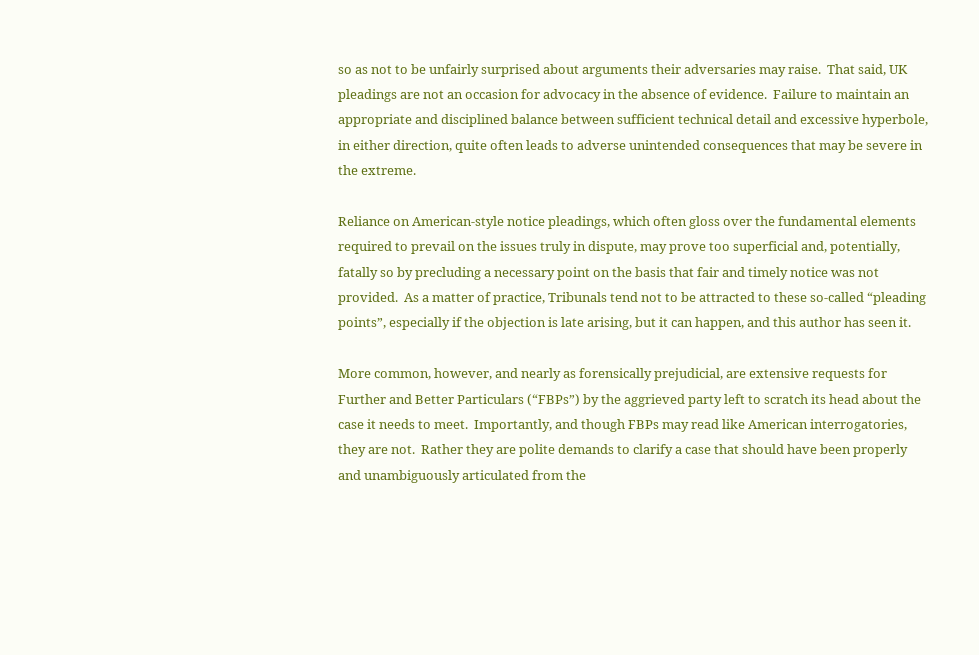so as not to be unfairly surprised about arguments their adversaries may raise.  That said, UK pleadings are not an occasion for advocacy in the absence of evidence.  Failure to maintain an appropriate and disciplined balance between sufficient technical detail and excessive hyperbole, in either direction, quite often leads to adverse unintended consequences that may be severe in the extreme.

Reliance on American-style notice pleadings, which often gloss over the fundamental elements required to prevail on the issues truly in dispute, may prove too superficial and, potentially, fatally so by precluding a necessary point on the basis that fair and timely notice was not provided.  As a matter of practice, Tribunals tend not to be attracted to these so-called “pleading points”, especially if the objection is late arising, but it can happen, and this author has seen it.

More common, however, and nearly as forensically prejudicial, are extensive requests for Further and Better Particulars (“FBPs”) by the aggrieved party left to scratch its head about the case it needs to meet.  Importantly, and though FBPs may read like American interrogatories, they are not.  Rather they are polite demands to clarify a case that should have been properly and unambiguously articulated from the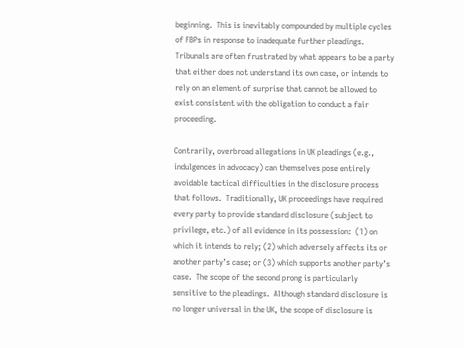beginning.  This is inevitably compounded by multiple cycles of FBPs in response to inadequate further pleadings.  Tribunals are often frustrated by what appears to be a party that either does not understand its own case, or intends to rely on an element of surprise that cannot be allowed to exist consistent with the obligation to conduct a fair proceeding.

Contrarily, overbroad allegations in UK pleadings (e.g., indulgences in advocacy) can themselves pose entirely avoidable tactical difficulties in the disclosure process that follows.  Traditionally, UK proceedings have required every party to provide standard disclosure (subject to privilege, etc.) of all evidence in its possession:  (1) on which it intends to rely; (2) which adversely affects its or another party’s case; or (3) which supports another party’s case.  The scope of the second prong is particularly sensitive to the pleadings.  Although standard disclosure is no longer universal in the UK, the scope of disclosure is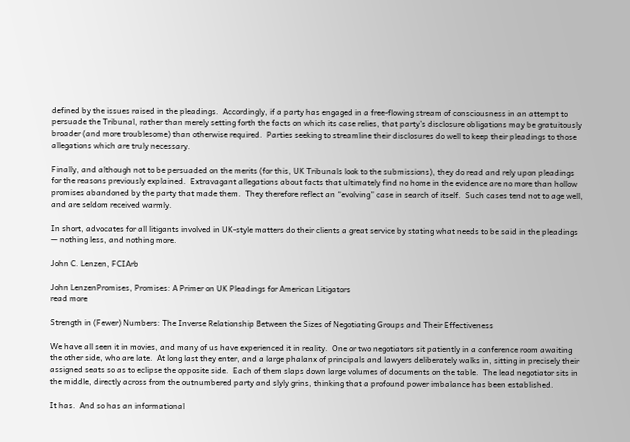defined by the issues raised in the pleadings.  Accordingly, if a party has engaged in a free-flowing stream of consciousness in an attempt to persuade the Tribunal, rather than merely setting forth the facts on which its case relies, that party’s disclosure obligations may be gratuitously broader (and more troublesome) than otherwise required.  Parties seeking to streamline their disclosures do well to keep their pleadings to those allegations which are truly necessary.

Finally, and although not to be persuaded on the merits (for this, UK Tribunals look to the submissions), they do read and rely upon pleadings for the reasons previously explained.  Extravagant allegations about facts that ultimately find no home in the evidence are no more than hollow promises abandoned by the party that made them.  They therefore reflect an “evolving” case in search of itself.  Such cases tend not to age well, and are seldom received warmly.

In short, advocates for all litigants involved in UK-style matters do their clients a great service by stating what needs to be said in the pleadings — nothing less, and nothing more.

John C. Lenzen, FCIArb

John LenzenPromises, Promises: A Primer on UK Pleadings for American Litigators
read more

Strength in (Fewer) Numbers: The Inverse Relationship Between the Sizes of Negotiating Groups and Their Effectiveness

We have all seen it in movies, and many of us have experienced it in reality.  One or two negotiators sit patiently in a conference room awaiting the other side, who are late.  At long last they enter, and a large phalanx of principals and lawyers deliberately walks in, sitting in precisely their assigned seats so as to eclipse the opposite side.  Each of them slaps down large volumes of documents on the table.  The lead negotiator sits in the middle, directly across from the outnumbered party and slyly grins, thinking that a profound power imbalance has been established.

It has.  And so has an informational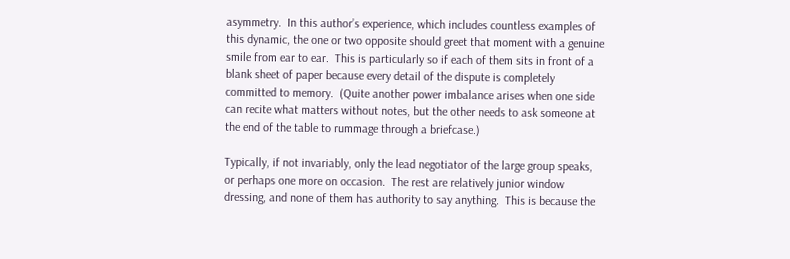asymmetry.  In this author’s experience, which includes countless examples of this dynamic, the one or two opposite should greet that moment with a genuine smile from ear to ear.  This is particularly so if each of them sits in front of a blank sheet of paper because every detail of the dispute is completely committed to memory.  (Quite another power imbalance arises when one side can recite what matters without notes, but the other needs to ask someone at the end of the table to rummage through a briefcase.)

Typically, if not invariably, only the lead negotiator of the large group speaks, or perhaps one more on occasion.  The rest are relatively junior window dressing, and none of them has authority to say anything.  This is because the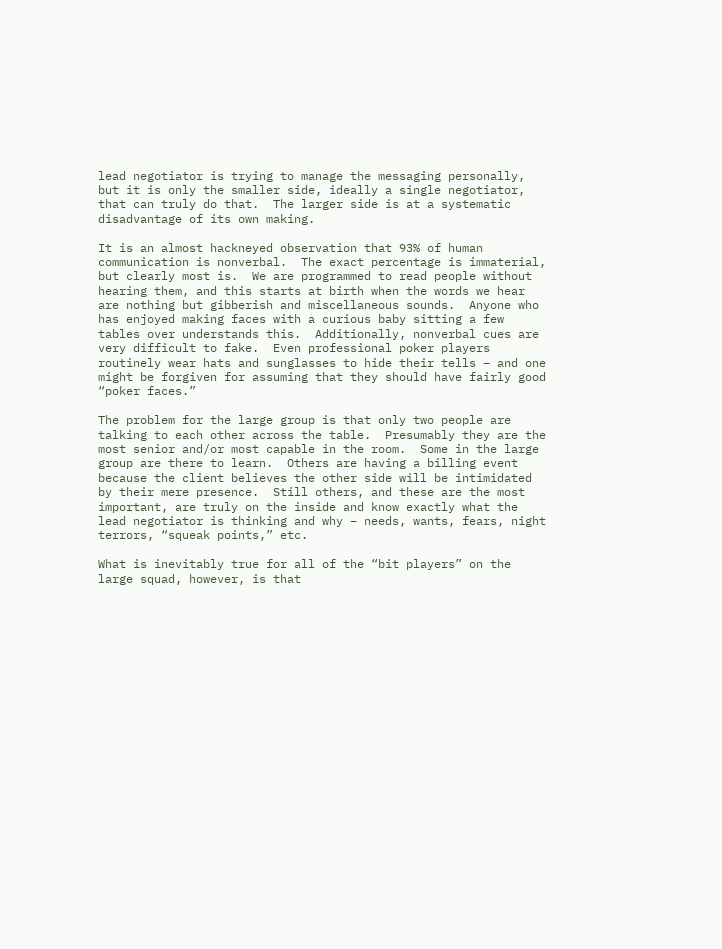lead negotiator is trying to manage the messaging personally, but it is only the smaller side, ideally a single negotiator, that can truly do that.  The larger side is at a systematic disadvantage of its own making.

It is an almost hackneyed observation that 93% of human communication is nonverbal.  The exact percentage is immaterial, but clearly most is.  We are programmed to read people without hearing them, and this starts at birth when the words we hear are nothing but gibberish and miscellaneous sounds.  Anyone who has enjoyed making faces with a curious baby sitting a few tables over understands this.  Additionally, nonverbal cues are very difficult to fake.  Even professional poker players routinely wear hats and sunglasses to hide their tells – and one might be forgiven for assuming that they should have fairly good “poker faces.”

The problem for the large group is that only two people are talking to each other across the table.  Presumably they are the most senior and/or most capable in the room.  Some in the large group are there to learn.  Others are having a billing event because the client believes the other side will be intimidated by their mere presence.  Still others, and these are the most important, are truly on the inside and know exactly what the lead negotiator is thinking and why – needs, wants, fears, night terrors, “squeak points,” etc.

What is inevitably true for all of the “bit players” on the large squad, however, is that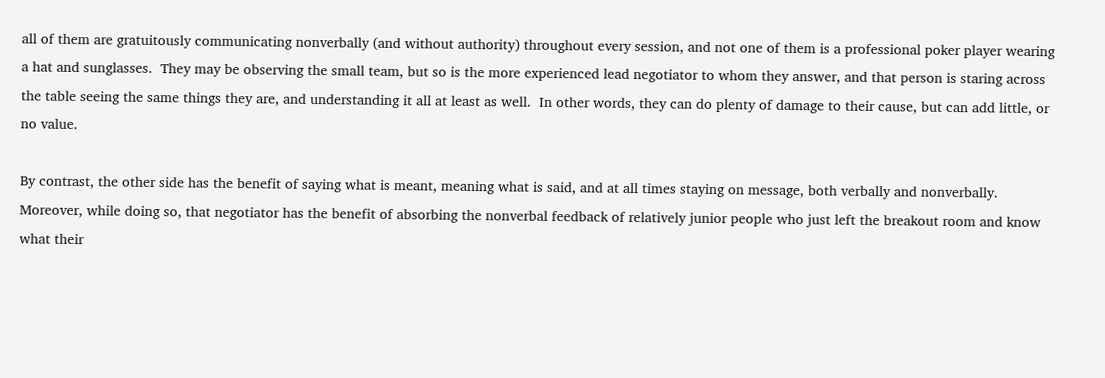all of them are gratuitously communicating nonverbally (and without authority) throughout every session, and not one of them is a professional poker player wearing a hat and sunglasses.  They may be observing the small team, but so is the more experienced lead negotiator to whom they answer, and that person is staring across the table seeing the same things they are, and understanding it all at least as well.  In other words, they can do plenty of damage to their cause, but can add little, or no value.

By contrast, the other side has the benefit of saying what is meant, meaning what is said, and at all times staying on message, both verbally and nonverbally.  Moreover, while doing so, that negotiator has the benefit of absorbing the nonverbal feedback of relatively junior people who just left the breakout room and know what their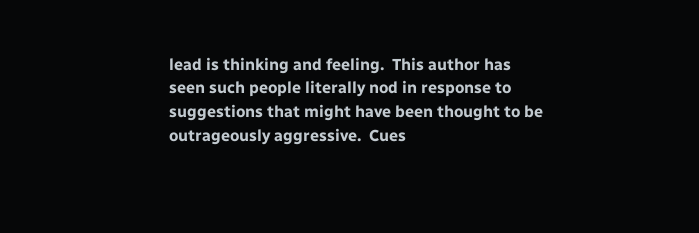lead is thinking and feeling.  This author has seen such people literally nod in response to suggestions that might have been thought to be outrageously aggressive.  Cues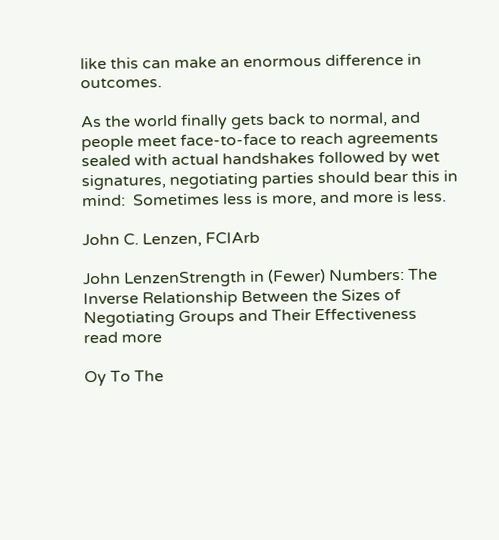like this can make an enormous difference in outcomes.

As the world finally gets back to normal, and people meet face-to-face to reach agreements sealed with actual handshakes followed by wet signatures, negotiating parties should bear this in mind:  Sometimes less is more, and more is less.

John C. Lenzen, FCIArb

John LenzenStrength in (Fewer) Numbers: The Inverse Relationship Between the Sizes of Negotiating Groups and Their Effectiveness
read more

Oy To The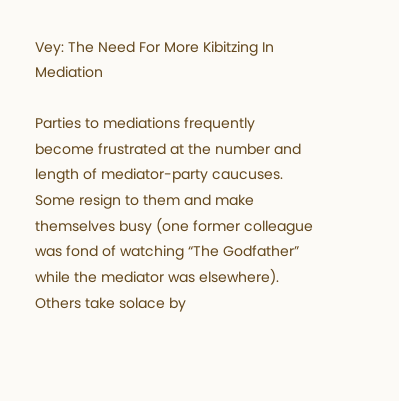Vey: The Need For More Kibitzing In Mediation

Parties to mediations frequently become frustrated at the number and length of mediator-party caucuses.  Some resign to them and make themselves busy (one former colleague was fond of watching “The Godfather” while the mediator was elsewhere).  Others take solace by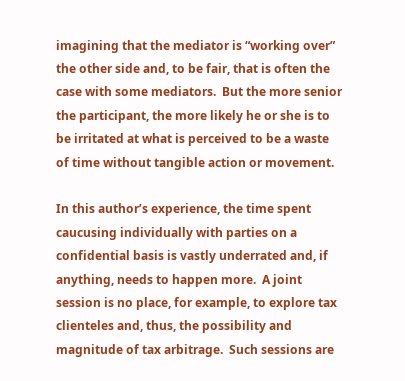imagining that the mediator is “working over” the other side and, to be fair, that is often the case with some mediators.  But the more senior the participant, the more likely he or she is to be irritated at what is perceived to be a waste of time without tangible action or movement.

In this author’s experience, the time spent caucusing individually with parties on a confidential basis is vastly underrated and, if anything, needs to happen more.  A joint session is no place, for example, to explore tax clienteles and, thus, the possibility and magnitude of tax arbitrage.  Such sessions are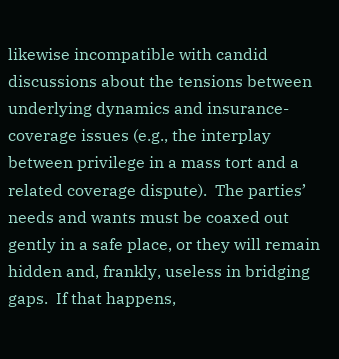likewise incompatible with candid discussions about the tensions between underlying dynamics and insurance-coverage issues (e.g., the interplay between privilege in a mass tort and a related coverage dispute).  The parties’ needs and wants must be coaxed out gently in a safe place, or they will remain hidden and, frankly, useless in bridging gaps.  If that happens,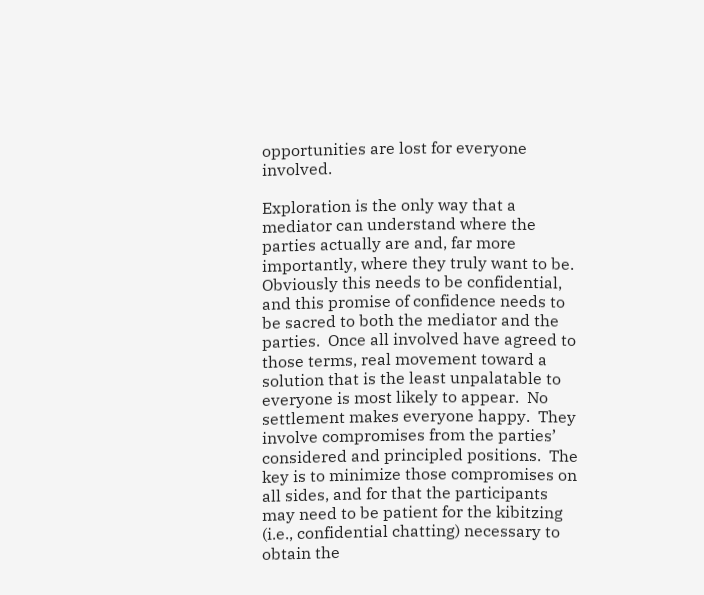opportunities are lost for everyone involved.

Exploration is the only way that a mediator can understand where the parties actually are and, far more importantly, where they truly want to be.  Obviously this needs to be confidential, and this promise of confidence needs to be sacred to both the mediator and the parties.  Once all involved have agreed to those terms, real movement toward a solution that is the least unpalatable to everyone is most likely to appear.  No settlement makes everyone happy.  They involve compromises from the parties’ considered and principled positions.  The key is to minimize those compromises on all sides, and for that the participants may need to be patient for the kibitzing (i.e., confidential chatting) necessary to obtain the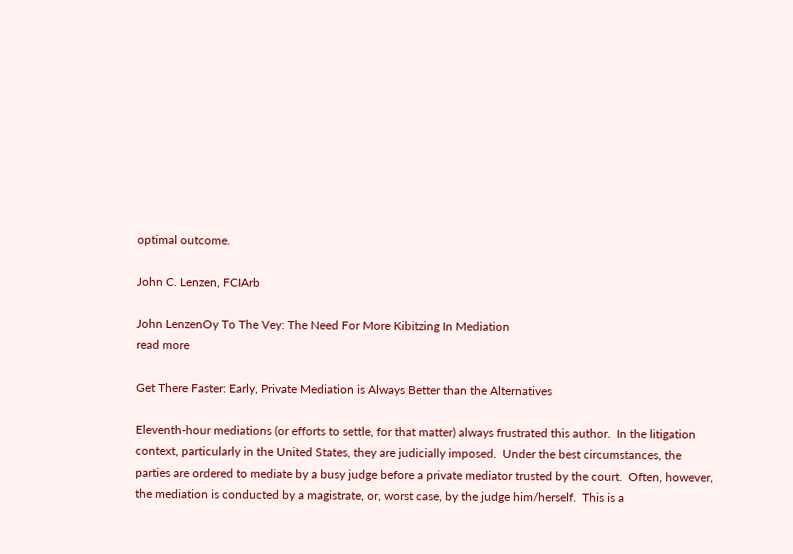optimal outcome.

John C. Lenzen, FCIArb

John LenzenOy To The Vey: The Need For More Kibitzing In Mediation
read more

Get There Faster: Early, Private Mediation is Always Better than the Alternatives

Eleventh-hour mediations (or efforts to settle, for that matter) always frustrated this author.  In the litigation context, particularly in the United States, they are judicially imposed.  Under the best circumstances, the parties are ordered to mediate by a busy judge before a private mediator trusted by the court.  Often, however, the mediation is conducted by a magistrate, or, worst case, by the judge him/herself.  This is a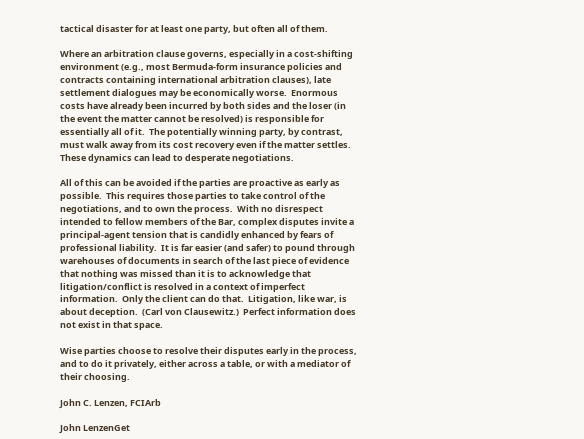tactical disaster for at least one party, but often all of them.

Where an arbitration clause governs, especially in a cost-shifting environment (e.g., most Bermuda-form insurance policies and contracts containing international arbitration clauses), late settlement dialogues may be economically worse.  Enormous costs have already been incurred by both sides and the loser (in the event the matter cannot be resolved) is responsible for essentially all of it.  The potentially winning party, by contrast, must walk away from its cost recovery even if the matter settles.  These dynamics can lead to desperate negotiations.

All of this can be avoided if the parties are proactive as early as possible.  This requires those parties to take control of the negotiations, and to own the process.  With no disrespect intended to fellow members of the Bar, complex disputes invite a principal-agent tension that is candidly enhanced by fears of professional liability.  It is far easier (and safer) to pound through warehouses of documents in search of the last piece of evidence that nothing was missed than it is to acknowledge that litigation/conflict is resolved in a context of imperfect information.  Only the client can do that.  Litigation, like war, is about deception.  (Carl von Clausewitz.)  Perfect information does not exist in that space.

Wise parties choose to resolve their disputes early in the process, and to do it privately, either across a table, or with a mediator of their choosing.

John C. Lenzen, FCIArb

John LenzenGet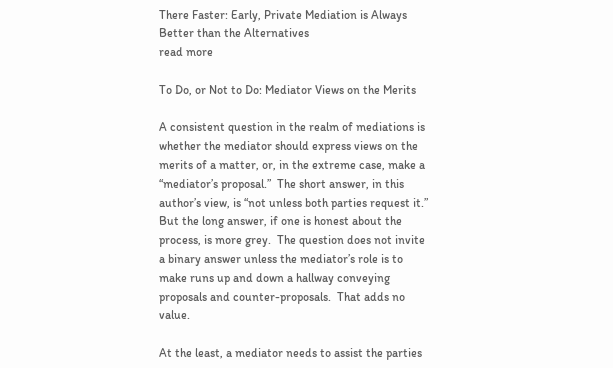There Faster: Early, Private Mediation is Always Better than the Alternatives
read more

To Do, or Not to Do: Mediator Views on the Merits

A consistent question in the realm of mediations is whether the mediator should express views on the merits of a matter, or, in the extreme case, make a “mediator’s proposal.”  The short answer, in this author’s view, is “not unless both parties request it.”  But the long answer, if one is honest about the process, is more grey.  The question does not invite a binary answer unless the mediator’s role is to make runs up and down a hallway conveying proposals and counter-proposals.  That adds no value.

At the least, a mediator needs to assist the parties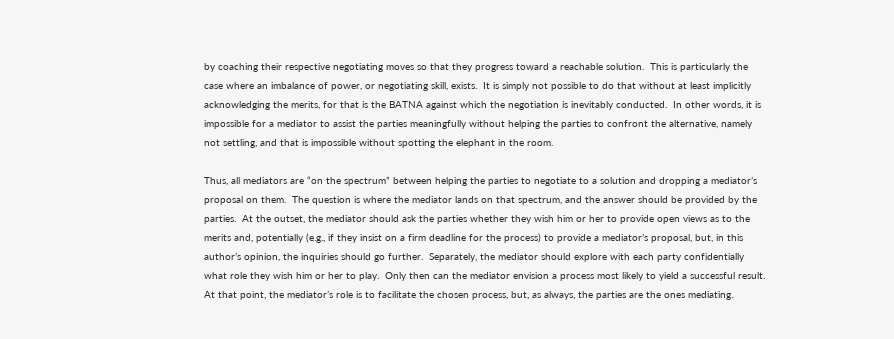by coaching their respective negotiating moves so that they progress toward a reachable solution.  This is particularly the case where an imbalance of power, or negotiating skill, exists.  It is simply not possible to do that without at least implicitly acknowledging the merits, for that is the BATNA against which the negotiation is inevitably conducted.  In other words, it is impossible for a mediator to assist the parties meaningfully without helping the parties to confront the alternative, namely not settling, and that is impossible without spotting the elephant in the room.

Thus, all mediators are “on the spectrum” between helping the parties to negotiate to a solution and dropping a mediator’s proposal on them.  The question is where the mediator lands on that spectrum, and the answer should be provided by the parties.  At the outset, the mediator should ask the parties whether they wish him or her to provide open views as to the merits and, potentially (e.g., if they insist on a firm deadline for the process) to provide a mediator’s proposal, but, in this author’s opinion, the inquiries should go further.  Separately, the mediator should explore with each party confidentially what role they wish him or her to play.  Only then can the mediator envision a process most likely to yield a successful result.  At that point, the mediator’s role is to facilitate the chosen process, but, as always, the parties are the ones mediating.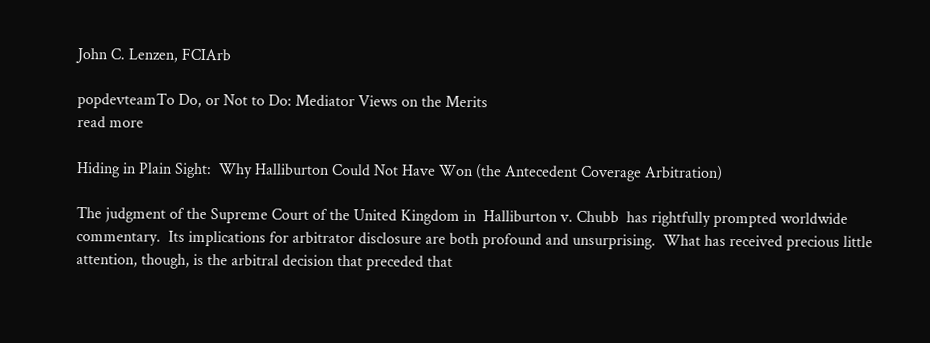John C. Lenzen, FCIArb

popdevteamTo Do, or Not to Do: Mediator Views on the Merits
read more

Hiding in Plain Sight:  Why Halliburton Could Not Have Won (the Antecedent Coverage Arbitration)

The judgment of the Supreme Court of the United Kingdom in  Halliburton v. Chubb  has rightfully prompted worldwide commentary.  Its implications for arbitrator disclosure are both profound and unsurprising.  What has received precious little attention, though, is the arbitral decision that preceded that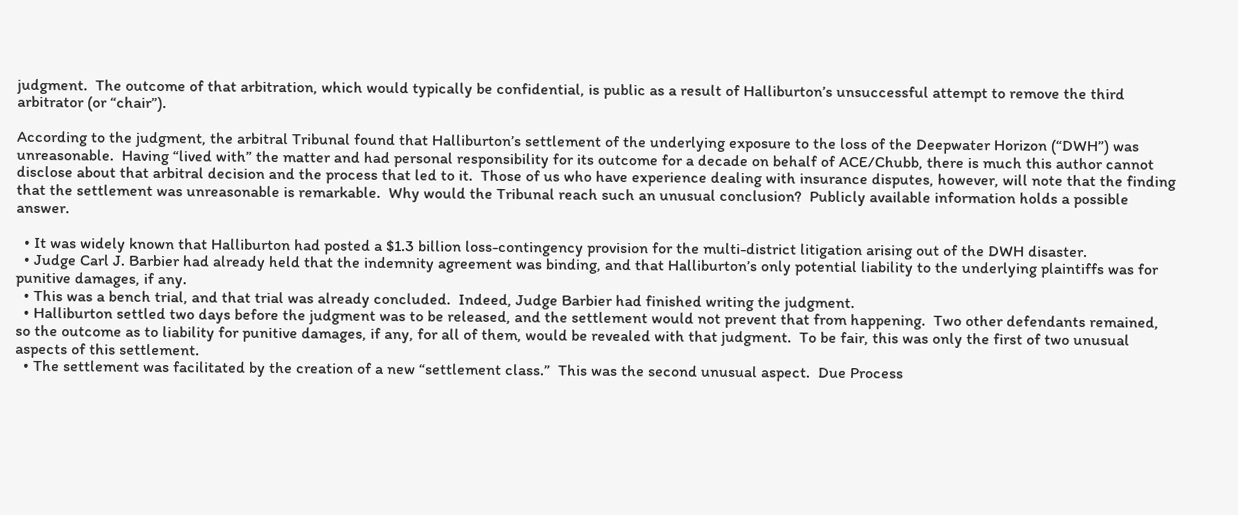judgment.  The outcome of that arbitration, which would typically be confidential, is public as a result of Halliburton’s unsuccessful attempt to remove the third arbitrator (or “chair”).

According to the judgment, the arbitral Tribunal found that Halliburton’s settlement of the underlying exposure to the loss of the Deepwater Horizon (“DWH”) was unreasonable.  Having “lived with” the matter and had personal responsibility for its outcome for a decade on behalf of ACE/Chubb, there is much this author cannot disclose about that arbitral decision and the process that led to it.  Those of us who have experience dealing with insurance disputes, however, will note that the finding that the settlement was unreasonable is remarkable.  Why would the Tribunal reach such an unusual conclusion?  Publicly available information holds a possible answer.

  • It was widely known that Halliburton had posted a $1.3 billion loss-contingency provision for the multi-district litigation arising out of the DWH disaster.
  • Judge Carl J. Barbier had already held that the indemnity agreement was binding, and that Halliburton’s only potential liability to the underlying plaintiffs was for punitive damages, if any.
  • This was a bench trial, and that trial was already concluded.  Indeed, Judge Barbier had finished writing the judgment.
  • Halliburton settled two days before the judgment was to be released, and the settlement would not prevent that from happening.  Two other defendants remained, so the outcome as to liability for punitive damages, if any, for all of them, would be revealed with that judgment.  To be fair, this was only the first of two unusual aspects of this settlement.
  • The settlement was facilitated by the creation of a new “settlement class.”  This was the second unusual aspect.  Due Process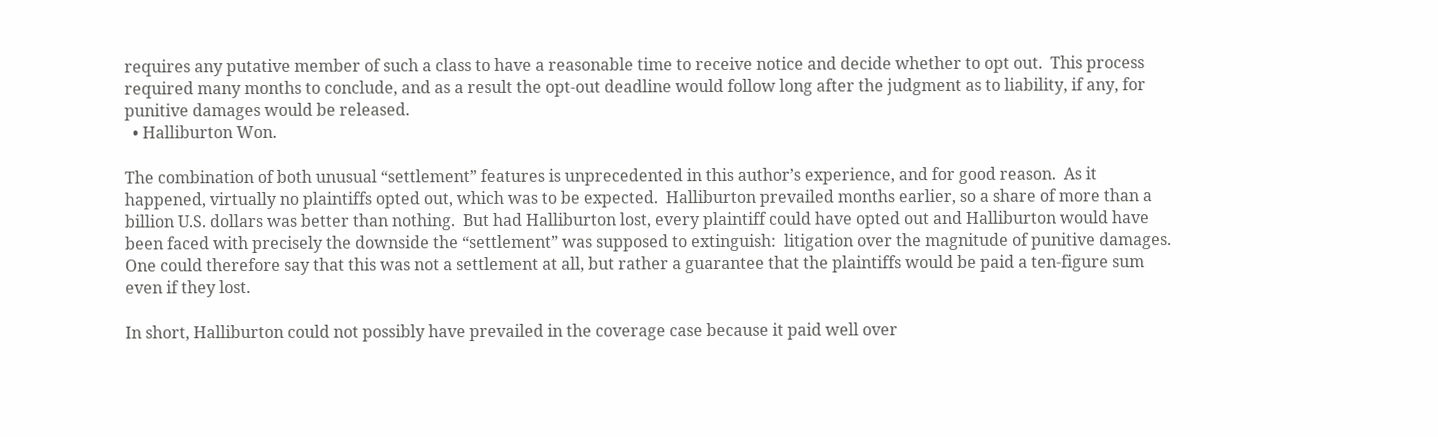requires any putative member of such a class to have a reasonable time to receive notice and decide whether to opt out.  This process required many months to conclude, and as a result the opt-out deadline would follow long after the judgment as to liability, if any, for punitive damages would be released.
  • Halliburton Won.

The combination of both unusual “settlement” features is unprecedented in this author’s experience, and for good reason.  As it happened, virtually no plaintiffs opted out, which was to be expected.  Halliburton prevailed months earlier, so a share of more than a billion U.S. dollars was better than nothing.  But had Halliburton lost, every plaintiff could have opted out and Halliburton would have been faced with precisely the downside the “settlement” was supposed to extinguish:  litigation over the magnitude of punitive damages.  One could therefore say that this was not a settlement at all, but rather a guarantee that the plaintiffs would be paid a ten-figure sum even if they lost.

In short, Halliburton could not possibly have prevailed in the coverage case because it paid well over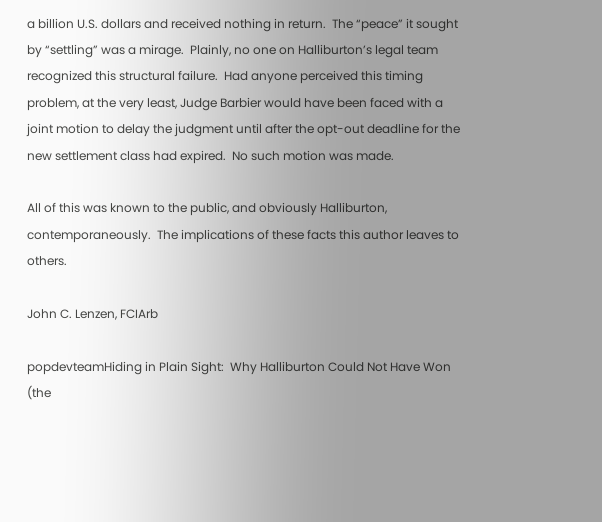a billion U.S. dollars and received nothing in return.  The “peace” it sought by “settling” was a mirage.  Plainly, no one on Halliburton’s legal team recognized this structural failure.  Had anyone perceived this timing problem, at the very least, Judge Barbier would have been faced with a joint motion to delay the judgment until after the opt-out deadline for the new settlement class had expired.  No such motion was made.

All of this was known to the public, and obviously Halliburton, contemporaneously.  The implications of these facts this author leaves to others.

John C. Lenzen, FCIArb

popdevteamHiding in Plain Sight:  Why Halliburton Could Not Have Won (the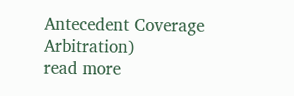Antecedent Coverage Arbitration)
read more